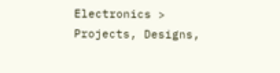Electronics > Projects, Designs,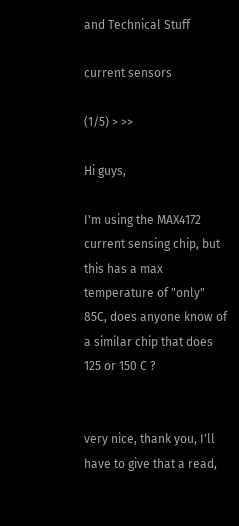and Technical Stuff

current sensors

(1/5) > >>

Hi guys,

I'm using the MAX4172 current sensing chip, but this has a max temperature of "only" 85C, does anyone know of a similar chip that does 125 or 150 C ?


very nice, thank you, I'll have to give that a read,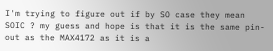I'm trying to figure out if by SO case they mean SOIC ? my guess and hope is that it is the same pin-out as the MAX4172 as it is a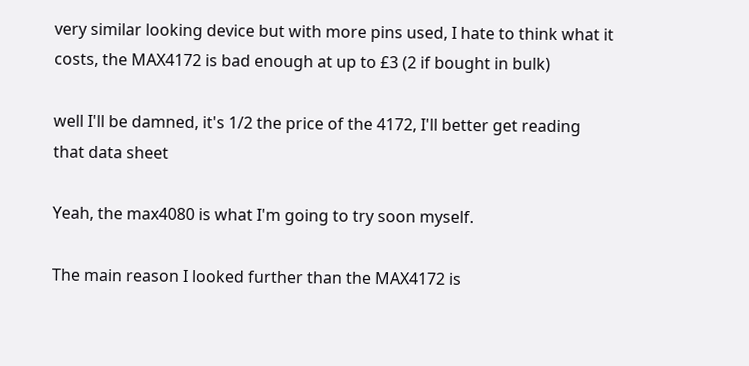very similar looking device but with more pins used, I hate to think what it costs, the MAX4172 is bad enough at up to £3 (2 if bought in bulk)

well I'll be damned, it's 1/2 the price of the 4172, I'll better get reading that data sheet

Yeah, the max4080 is what I'm going to try soon myself.

The main reason I looked further than the MAX4172 is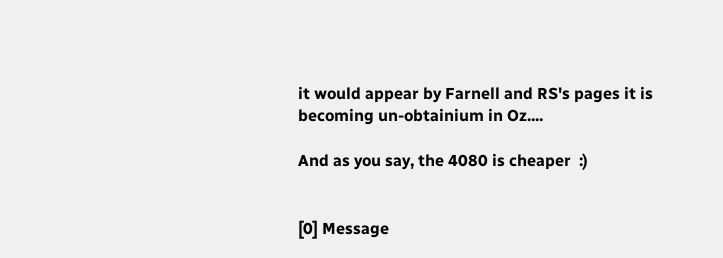it would appear by Farnell and RS's pages it is becoming un-obtainium in Oz....

And as you say, the 4080 is cheaper  :)


[0] Message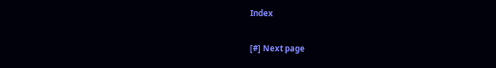Index

[#] Next page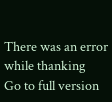There was an error while thanking
Go to full version